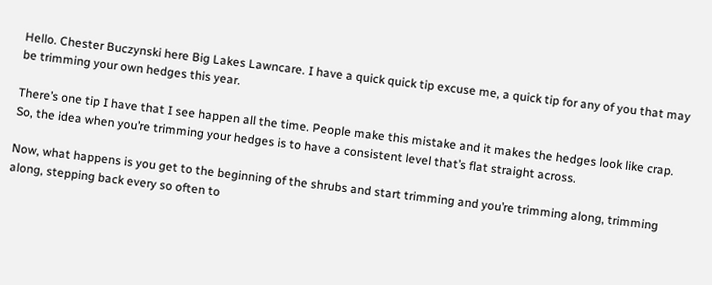Hello. Chester Buczynski here Big Lakes Lawncare. I have a quick quick tip excuse me, a quick tip for any of you that may be trimming your own hedges this year.

There’s one tip I have that I see happen all the time. People make this mistake and it makes the hedges look like crap. So, the idea when you’re trimming your hedges is to have a consistent level that’s flat straight across.

Now, what happens is you get to the beginning of the shrubs and start trimming and you’re trimming along, trimming along, stepping back every so often to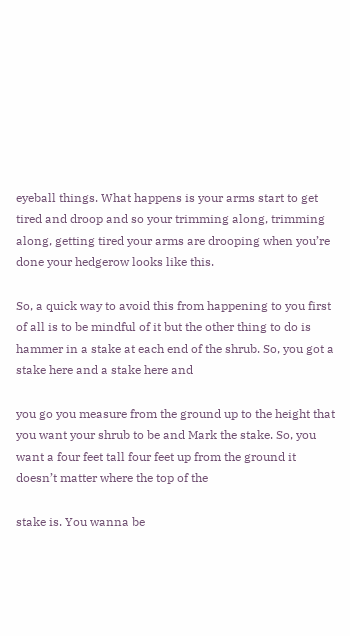eyeball things. What happens is your arms start to get tired and droop and so your trimming along, trimming along, getting tired your arms are drooping when you’re done your hedgerow looks like this.

So, a quick way to avoid this from happening to you first of all is to be mindful of it but the other thing to do is hammer in a stake at each end of the shrub. So, you got a stake here and a stake here and

you go you measure from the ground up to the height that you want your shrub to be and Mark the stake. So, you want a four feet tall four feet up from the ground it doesn’t matter where the top of the

stake is. You wanna be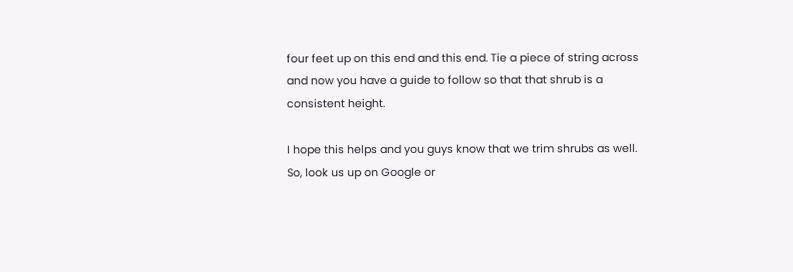four feet up on this end and this end. Tie a piece of string across and now you have a guide to follow so that that shrub is a consistent height.

I hope this helps and you guys know that we trim shrubs as well. So, look us up on Google or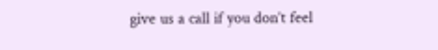give us a call if you don’t feel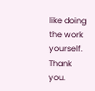like doing the work yourself. Thank you.